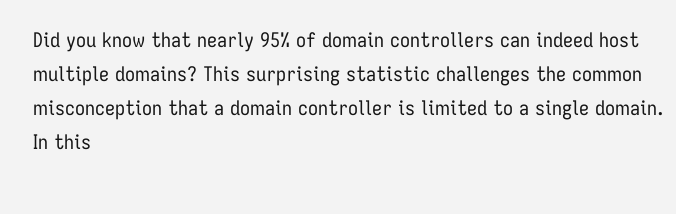Did you know that nearly 95% of domain controllers can indeed host multiple domains? This surprising statistic challenges the common misconception that a domain controller is limited to a single domain. In this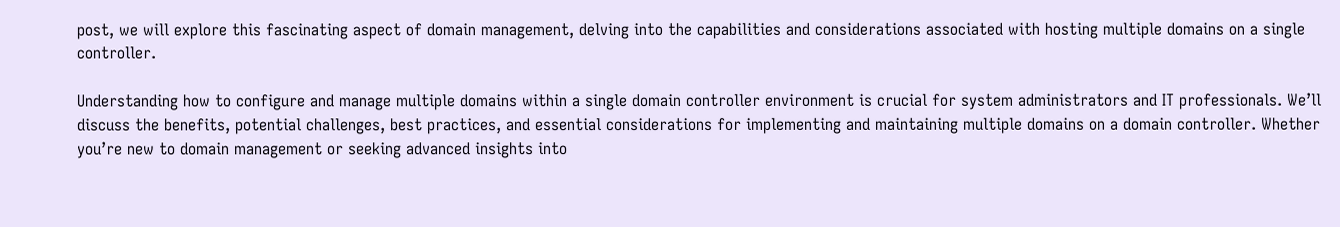post, we will explore this fascinating aspect of domain management, delving into the capabilities and considerations associated with hosting multiple domains on a single controller.

Understanding how to configure and manage multiple domains within a single domain controller environment is crucial for system administrators and IT professionals. We’ll discuss the benefits, potential challenges, best practices, and essential considerations for implementing and maintaining multiple domains on a domain controller. Whether you’re new to domain management or seeking advanced insights into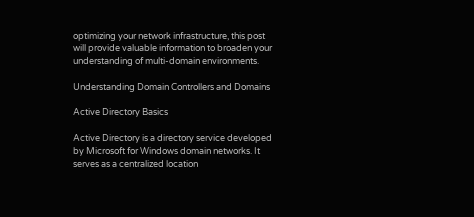optimizing your network infrastructure, this post will provide valuable information to broaden your understanding of multi-domain environments.

Understanding Domain Controllers and Domains

Active Directory Basics

Active Directory is a directory service developed by Microsoft for Windows domain networks. It serves as a centralized location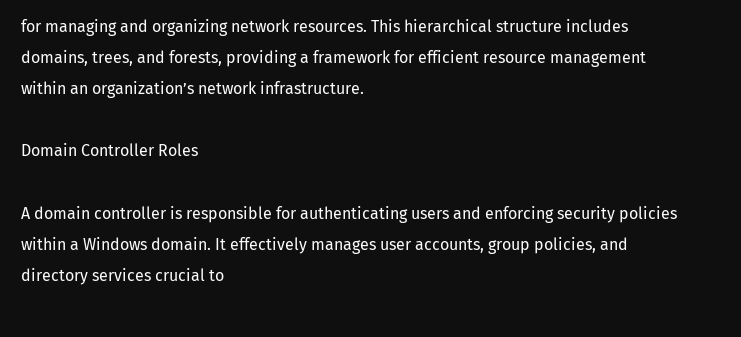for managing and organizing network resources. This hierarchical structure includes domains, trees, and forests, providing a framework for efficient resource management within an organization’s network infrastructure.

Domain Controller Roles

A domain controller is responsible for authenticating users and enforcing security policies within a Windows domain. It effectively manages user accounts, group policies, and directory services crucial to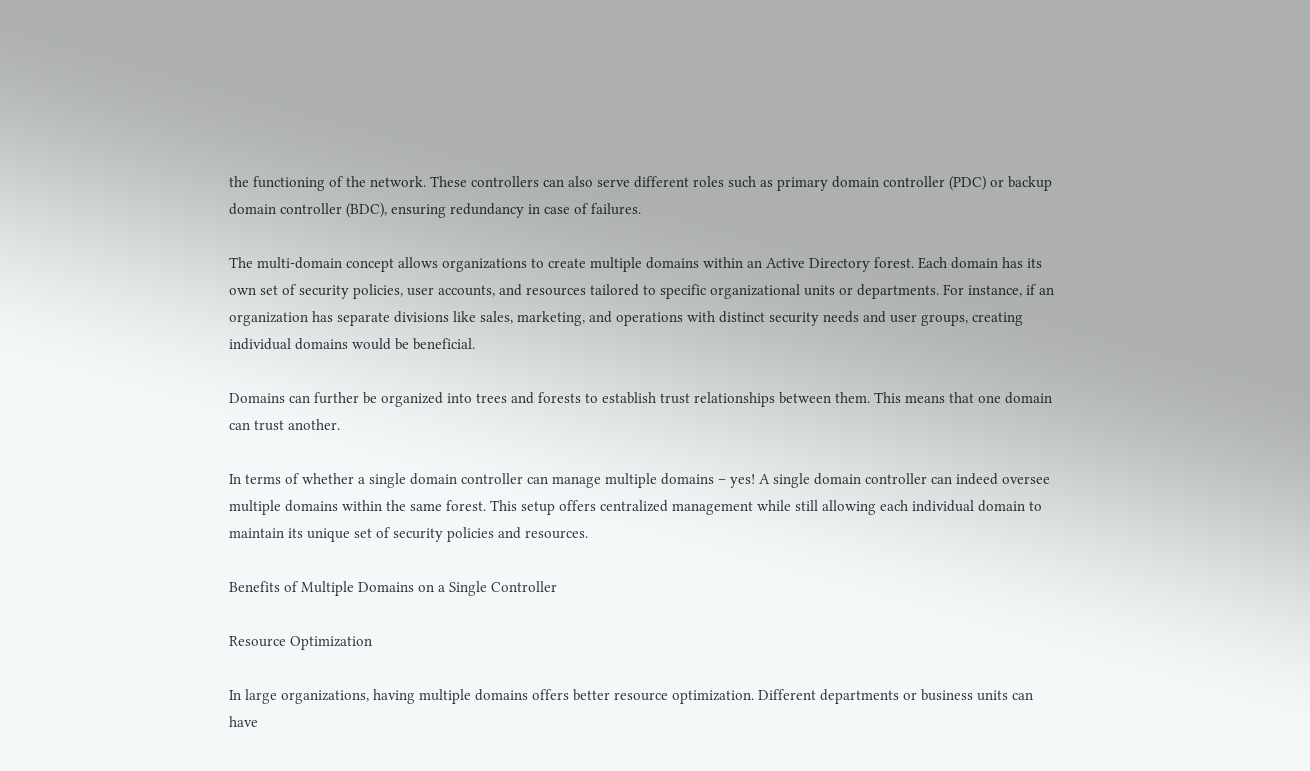the functioning of the network. These controllers can also serve different roles such as primary domain controller (PDC) or backup domain controller (BDC), ensuring redundancy in case of failures.

The multi-domain concept allows organizations to create multiple domains within an Active Directory forest. Each domain has its own set of security policies, user accounts, and resources tailored to specific organizational units or departments. For instance, if an organization has separate divisions like sales, marketing, and operations with distinct security needs and user groups, creating individual domains would be beneficial.

Domains can further be organized into trees and forests to establish trust relationships between them. This means that one domain can trust another.

In terms of whether a single domain controller can manage multiple domains – yes! A single domain controller can indeed oversee multiple domains within the same forest. This setup offers centralized management while still allowing each individual domain to maintain its unique set of security policies and resources.

Benefits of Multiple Domains on a Single Controller

Resource Optimization

In large organizations, having multiple domains offers better resource optimization. Different departments or business units can have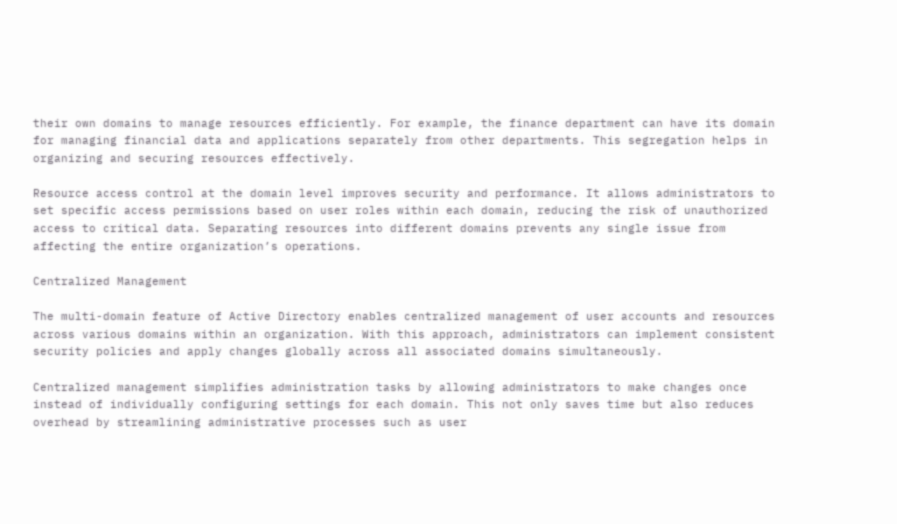their own domains to manage resources efficiently. For example, the finance department can have its domain for managing financial data and applications separately from other departments. This segregation helps in organizing and securing resources effectively.

Resource access control at the domain level improves security and performance. It allows administrators to set specific access permissions based on user roles within each domain, reducing the risk of unauthorized access to critical data. Separating resources into different domains prevents any single issue from affecting the entire organization’s operations.

Centralized Management

The multi-domain feature of Active Directory enables centralized management of user accounts and resources across various domains within an organization. With this approach, administrators can implement consistent security policies and apply changes globally across all associated domains simultaneously.

Centralized management simplifies administration tasks by allowing administrators to make changes once instead of individually configuring settings for each domain. This not only saves time but also reduces overhead by streamlining administrative processes such as user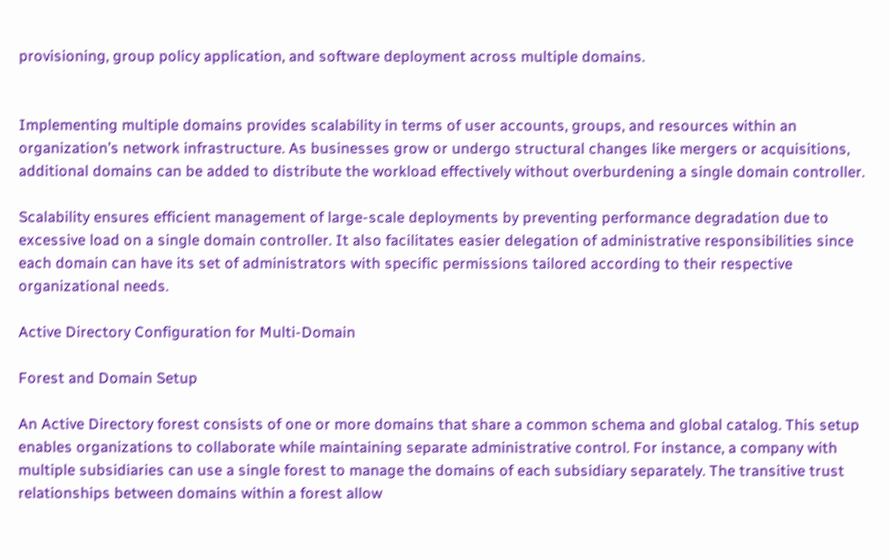provisioning, group policy application, and software deployment across multiple domains.


Implementing multiple domains provides scalability in terms of user accounts, groups, and resources within an organization’s network infrastructure. As businesses grow or undergo structural changes like mergers or acquisitions, additional domains can be added to distribute the workload effectively without overburdening a single domain controller.

Scalability ensures efficient management of large-scale deployments by preventing performance degradation due to excessive load on a single domain controller. It also facilitates easier delegation of administrative responsibilities since each domain can have its set of administrators with specific permissions tailored according to their respective organizational needs.

Active Directory Configuration for Multi-Domain

Forest and Domain Setup

An Active Directory forest consists of one or more domains that share a common schema and global catalog. This setup enables organizations to collaborate while maintaining separate administrative control. For instance, a company with multiple subsidiaries can use a single forest to manage the domains of each subsidiary separately. The transitive trust relationships between domains within a forest allow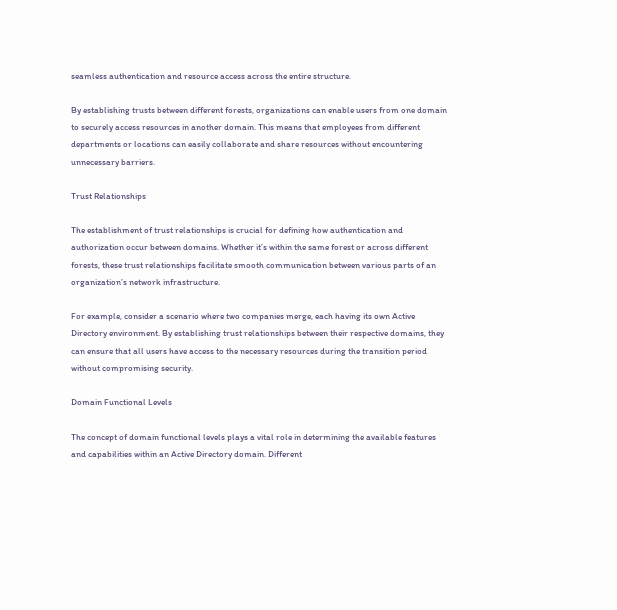seamless authentication and resource access across the entire structure.

By establishing trusts between different forests, organizations can enable users from one domain to securely access resources in another domain. This means that employees from different departments or locations can easily collaborate and share resources without encountering unnecessary barriers.

Trust Relationships

The establishment of trust relationships is crucial for defining how authentication and authorization occur between domains. Whether it’s within the same forest or across different forests, these trust relationships facilitate smooth communication between various parts of an organization’s network infrastructure.

For example, consider a scenario where two companies merge, each having its own Active Directory environment. By establishing trust relationships between their respective domains, they can ensure that all users have access to the necessary resources during the transition period without compromising security.

Domain Functional Levels

The concept of domain functional levels plays a vital role in determining the available features and capabilities within an Active Directory domain. Different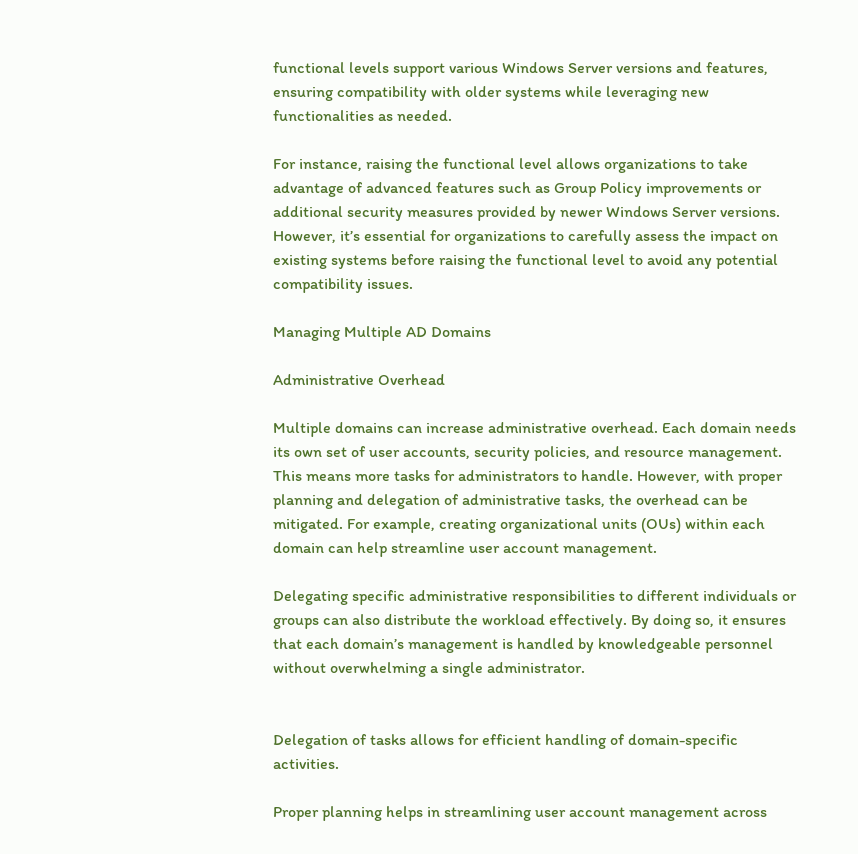functional levels support various Windows Server versions and features, ensuring compatibility with older systems while leveraging new functionalities as needed.

For instance, raising the functional level allows organizations to take advantage of advanced features such as Group Policy improvements or additional security measures provided by newer Windows Server versions. However, it’s essential for organizations to carefully assess the impact on existing systems before raising the functional level to avoid any potential compatibility issues.

Managing Multiple AD Domains

Administrative Overhead

Multiple domains can increase administrative overhead. Each domain needs its own set of user accounts, security policies, and resource management. This means more tasks for administrators to handle. However, with proper planning and delegation of administrative tasks, the overhead can be mitigated. For example, creating organizational units (OUs) within each domain can help streamline user account management.

Delegating specific administrative responsibilities to different individuals or groups can also distribute the workload effectively. By doing so, it ensures that each domain’s management is handled by knowledgeable personnel without overwhelming a single administrator.


Delegation of tasks allows for efficient handling of domain-specific activities.

Proper planning helps in streamlining user account management across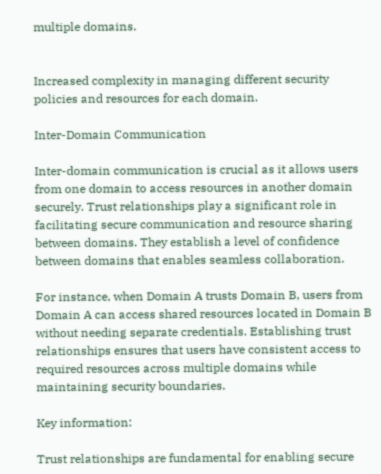multiple domains.


Increased complexity in managing different security policies and resources for each domain.

Inter-Domain Communication

Inter-domain communication is crucial as it allows users from one domain to access resources in another domain securely. Trust relationships play a significant role in facilitating secure communication and resource sharing between domains. They establish a level of confidence between domains that enables seamless collaboration.

For instance, when Domain A trusts Domain B, users from Domain A can access shared resources located in Domain B without needing separate credentials. Establishing trust relationships ensures that users have consistent access to required resources across multiple domains while maintaining security boundaries.

Key information:

Trust relationships are fundamental for enabling secure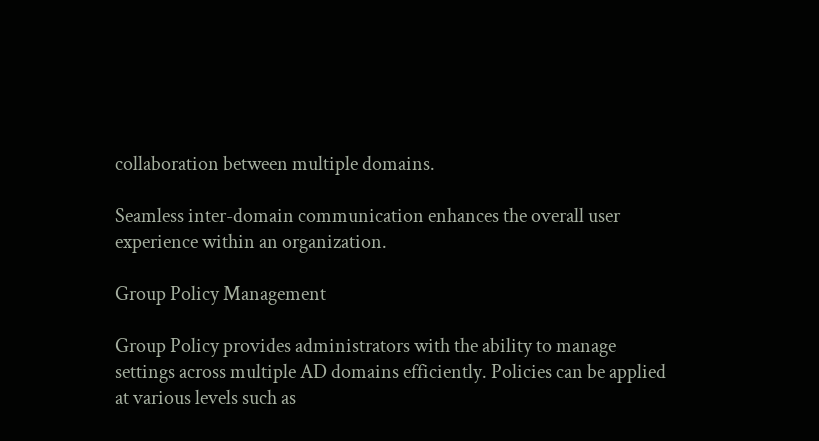collaboration between multiple domains.

Seamless inter-domain communication enhances the overall user experience within an organization.

Group Policy Management

Group Policy provides administrators with the ability to manage settings across multiple AD domains efficiently. Policies can be applied at various levels such as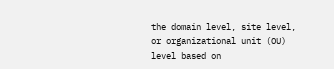the domain level, site level, or organizational unit (OU) level based on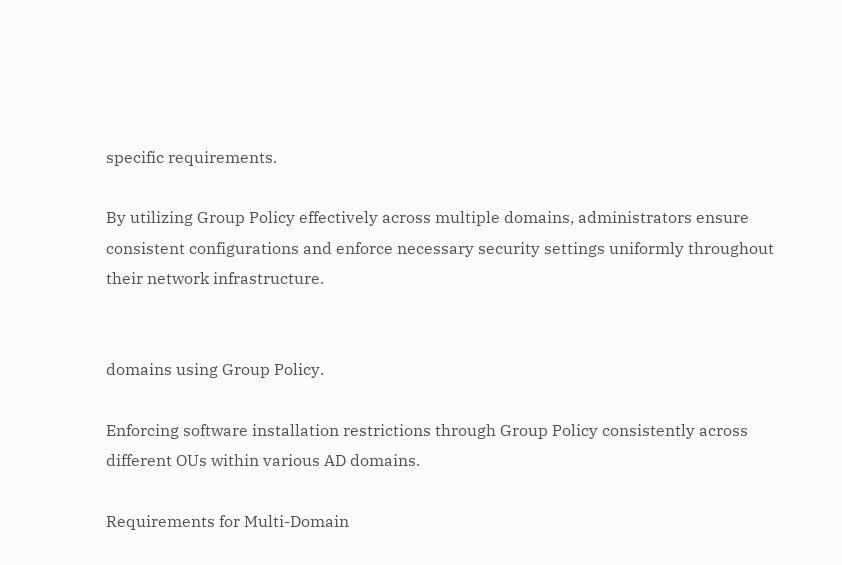specific requirements.

By utilizing Group Policy effectively across multiple domains, administrators ensure consistent configurations and enforce necessary security settings uniformly throughout their network infrastructure.


domains using Group Policy.

Enforcing software installation restrictions through Group Policy consistently across different OUs within various AD domains.

Requirements for Multi-Domain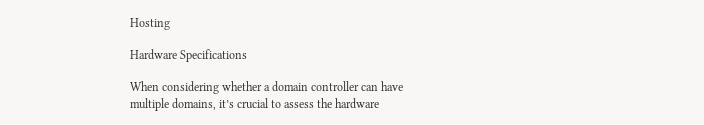Hosting

Hardware Specifications

When considering whether a domain controller can have multiple domains, it’s crucial to assess the hardware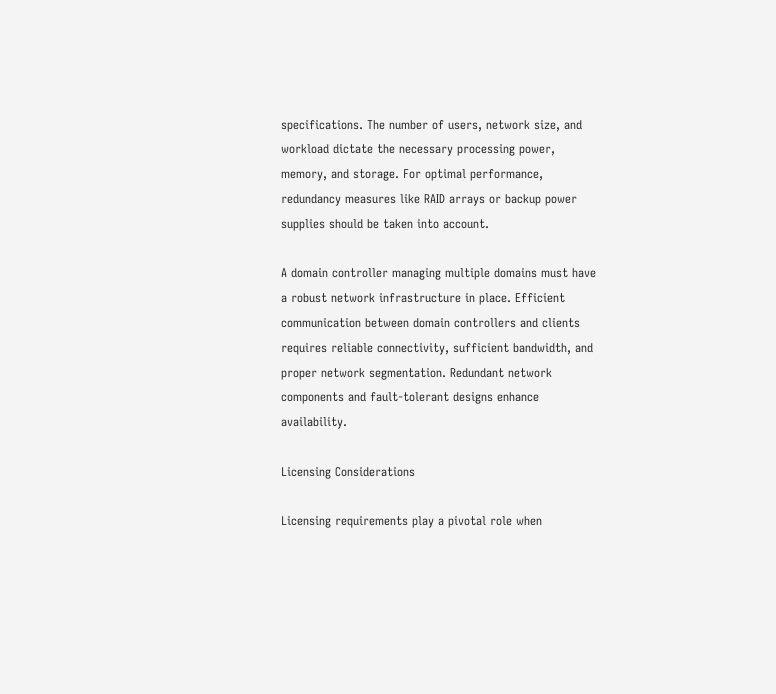specifications. The number of users, network size, and workload dictate the necessary processing power, memory, and storage. For optimal performance, redundancy measures like RAID arrays or backup power supplies should be taken into account.

A domain controller managing multiple domains must have a robust network infrastructure in place. Efficient communication between domain controllers and clients requires reliable connectivity, sufficient bandwidth, and proper network segmentation. Redundant network components and fault-tolerant designs enhance availability.

Licensing Considerations

Licensing requirements play a pivotal role when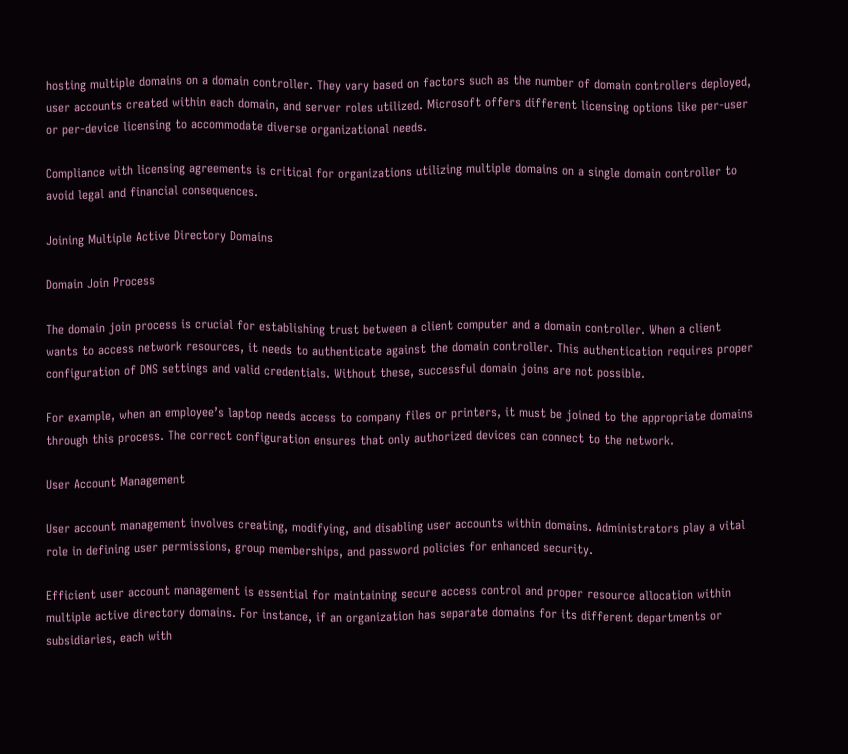hosting multiple domains on a domain controller. They vary based on factors such as the number of domain controllers deployed, user accounts created within each domain, and server roles utilized. Microsoft offers different licensing options like per-user or per-device licensing to accommodate diverse organizational needs.

Compliance with licensing agreements is critical for organizations utilizing multiple domains on a single domain controller to avoid legal and financial consequences.

Joining Multiple Active Directory Domains

Domain Join Process

The domain join process is crucial for establishing trust between a client computer and a domain controller. When a client wants to access network resources, it needs to authenticate against the domain controller. This authentication requires proper configuration of DNS settings and valid credentials. Without these, successful domain joins are not possible.

For example, when an employee’s laptop needs access to company files or printers, it must be joined to the appropriate domains through this process. The correct configuration ensures that only authorized devices can connect to the network.

User Account Management

User account management involves creating, modifying, and disabling user accounts within domains. Administrators play a vital role in defining user permissions, group memberships, and password policies for enhanced security.

Efficient user account management is essential for maintaining secure access control and proper resource allocation within multiple active directory domains. For instance, if an organization has separate domains for its different departments or subsidiaries, each with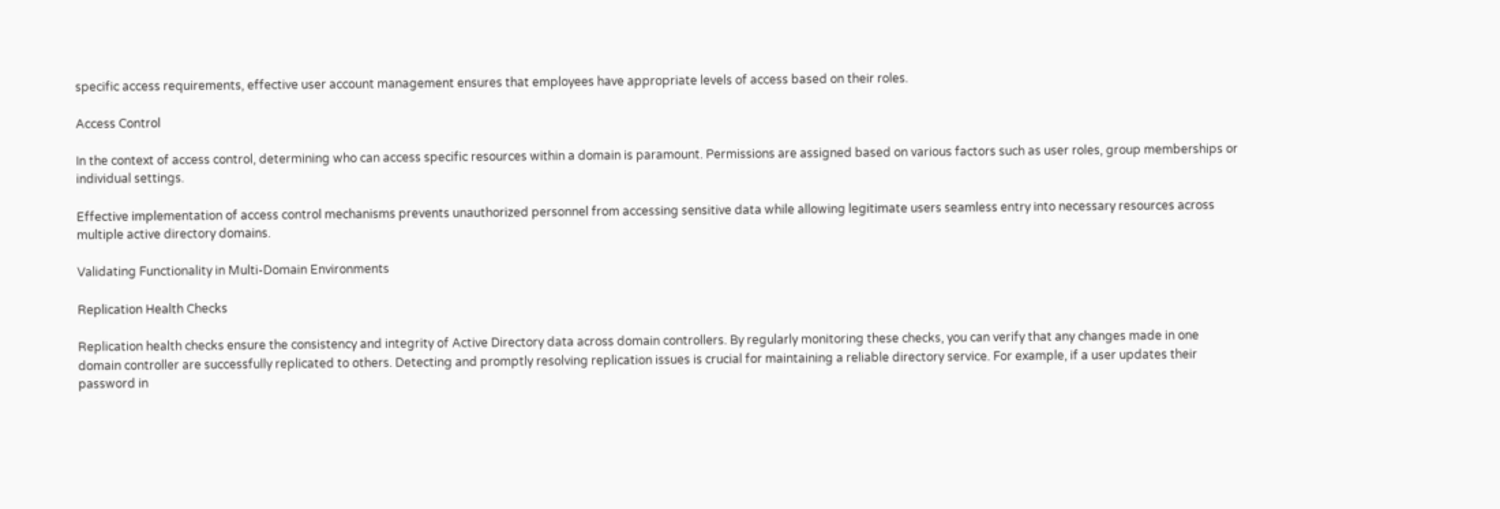specific access requirements, effective user account management ensures that employees have appropriate levels of access based on their roles.

Access Control

In the context of access control, determining who can access specific resources within a domain is paramount. Permissions are assigned based on various factors such as user roles, group memberships or individual settings.

Effective implementation of access control mechanisms prevents unauthorized personnel from accessing sensitive data while allowing legitimate users seamless entry into necessary resources across multiple active directory domains.

Validating Functionality in Multi-Domain Environments

Replication Health Checks

Replication health checks ensure the consistency and integrity of Active Directory data across domain controllers. By regularly monitoring these checks, you can verify that any changes made in one domain controller are successfully replicated to others. Detecting and promptly resolving replication issues is crucial for maintaining a reliable directory service. For example, if a user updates their password in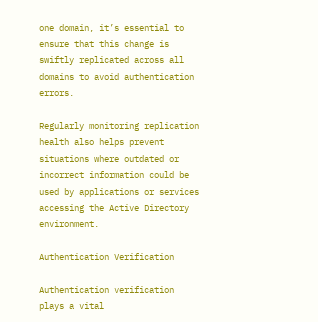one domain, it’s essential to ensure that this change is swiftly replicated across all domains to avoid authentication errors.

Regularly monitoring replication health also helps prevent situations where outdated or incorrect information could be used by applications or services accessing the Active Directory environment.

Authentication Verification

Authentication verification plays a vital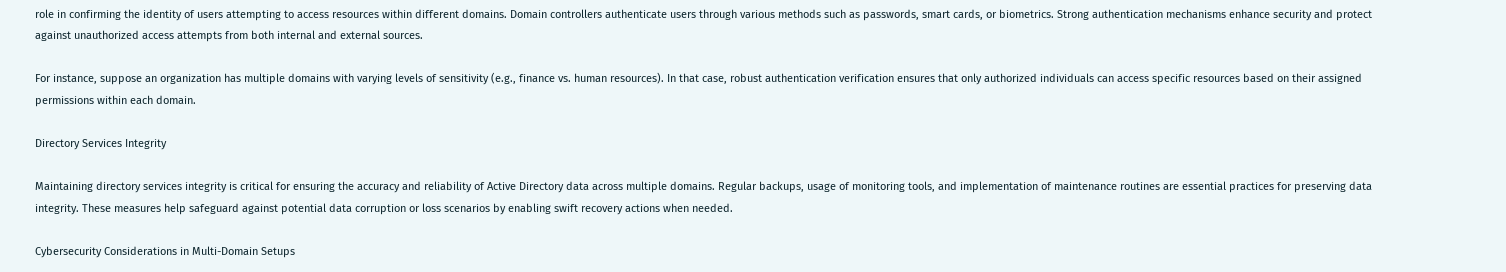role in confirming the identity of users attempting to access resources within different domains. Domain controllers authenticate users through various methods such as passwords, smart cards, or biometrics. Strong authentication mechanisms enhance security and protect against unauthorized access attempts from both internal and external sources.

For instance, suppose an organization has multiple domains with varying levels of sensitivity (e.g., finance vs. human resources). In that case, robust authentication verification ensures that only authorized individuals can access specific resources based on their assigned permissions within each domain.

Directory Services Integrity

Maintaining directory services integrity is critical for ensuring the accuracy and reliability of Active Directory data across multiple domains. Regular backups, usage of monitoring tools, and implementation of maintenance routines are essential practices for preserving data integrity. These measures help safeguard against potential data corruption or loss scenarios by enabling swift recovery actions when needed.

Cybersecurity Considerations in Multi-Domain Setups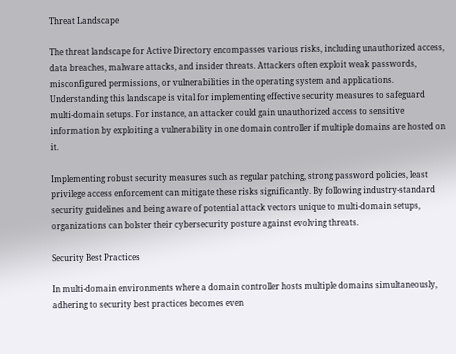Threat Landscape

The threat landscape for Active Directory encompasses various risks, including unauthorized access, data breaches, malware attacks, and insider threats. Attackers often exploit weak passwords, misconfigured permissions, or vulnerabilities in the operating system and applications. Understanding this landscape is vital for implementing effective security measures to safeguard multi-domain setups. For instance, an attacker could gain unauthorized access to sensitive information by exploiting a vulnerability in one domain controller if multiple domains are hosted on it.

Implementing robust security measures such as regular patching, strong password policies, least privilege access enforcement can mitigate these risks significantly. By following industry-standard security guidelines and being aware of potential attack vectors unique to multi-domain setups, organizations can bolster their cybersecurity posture against evolving threats.

Security Best Practices

In multi-domain environments where a domain controller hosts multiple domains simultaneously, adhering to security best practices becomes even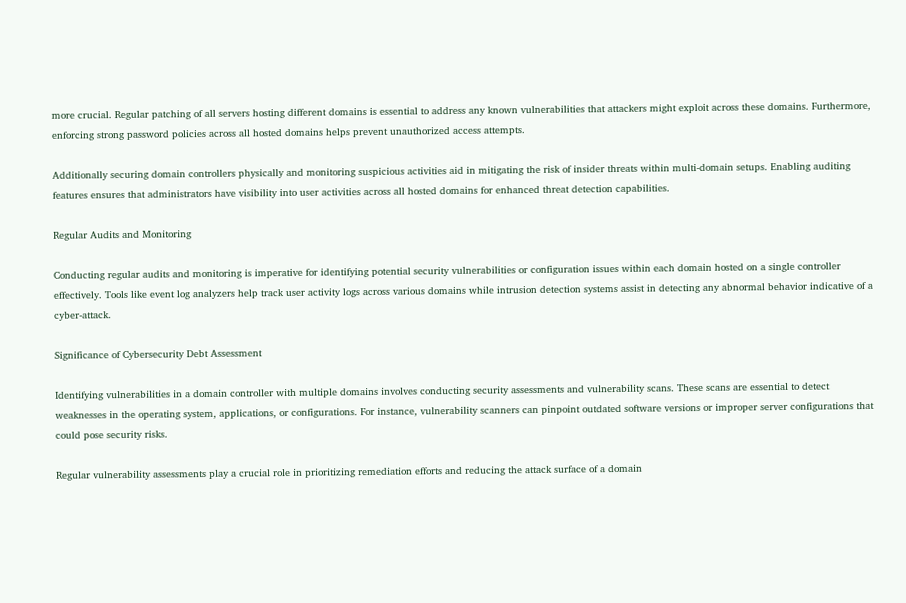more crucial. Regular patching of all servers hosting different domains is essential to address any known vulnerabilities that attackers might exploit across these domains. Furthermore, enforcing strong password policies across all hosted domains helps prevent unauthorized access attempts.

Additionally securing domain controllers physically and monitoring suspicious activities aid in mitigating the risk of insider threats within multi-domain setups. Enabling auditing features ensures that administrators have visibility into user activities across all hosted domains for enhanced threat detection capabilities.

Regular Audits and Monitoring

Conducting regular audits and monitoring is imperative for identifying potential security vulnerabilities or configuration issues within each domain hosted on a single controller effectively. Tools like event log analyzers help track user activity logs across various domains while intrusion detection systems assist in detecting any abnormal behavior indicative of a cyber-attack.

Significance of Cybersecurity Debt Assessment

Identifying vulnerabilities in a domain controller with multiple domains involves conducting security assessments and vulnerability scans. These scans are essential to detect weaknesses in the operating system, applications, or configurations. For instance, vulnerability scanners can pinpoint outdated software versions or improper server configurations that could pose security risks.

Regular vulnerability assessments play a crucial role in prioritizing remediation efforts and reducing the attack surface of a domain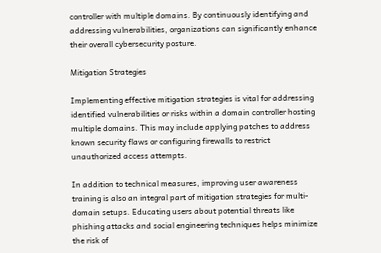controller with multiple domains. By continuously identifying and addressing vulnerabilities, organizations can significantly enhance their overall cybersecurity posture.

Mitigation Strategies

Implementing effective mitigation strategies is vital for addressing identified vulnerabilities or risks within a domain controller hosting multiple domains. This may include applying patches to address known security flaws or configuring firewalls to restrict unauthorized access attempts.

In addition to technical measures, improving user awareness training is also an integral part of mitigation strategies for multi-domain setups. Educating users about potential threats like phishing attacks and social engineering techniques helps minimize the risk of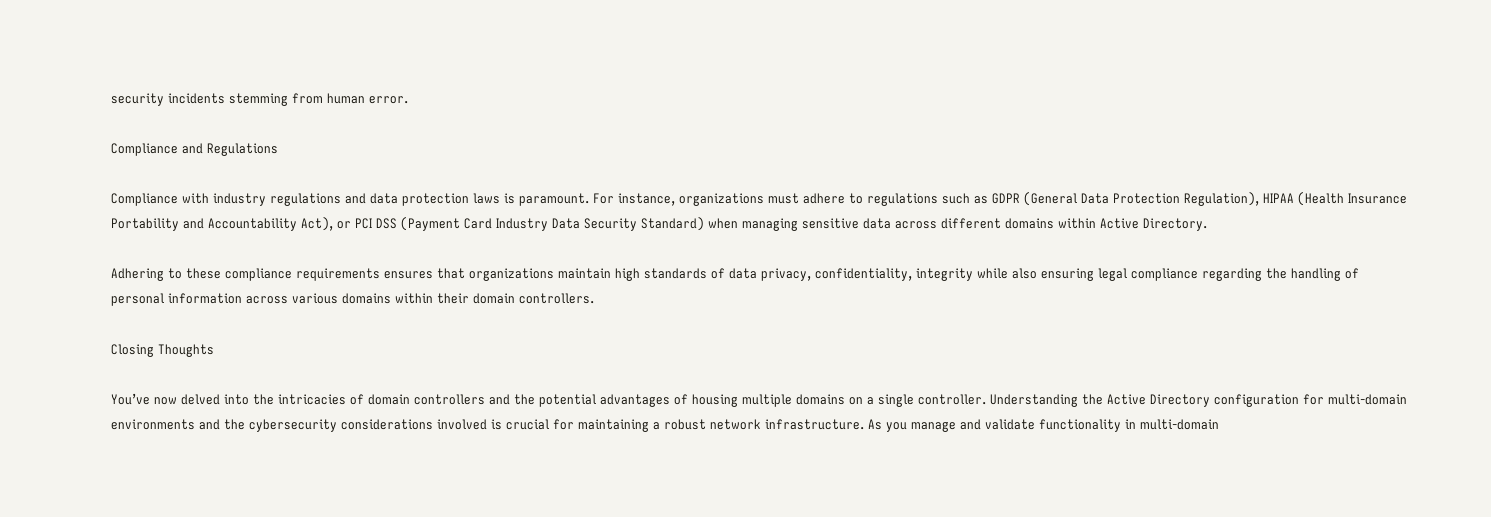security incidents stemming from human error.

Compliance and Regulations

Compliance with industry regulations and data protection laws is paramount. For instance, organizations must adhere to regulations such as GDPR (General Data Protection Regulation), HIPAA (Health Insurance Portability and Accountability Act), or PCI DSS (Payment Card Industry Data Security Standard) when managing sensitive data across different domains within Active Directory.

Adhering to these compliance requirements ensures that organizations maintain high standards of data privacy, confidentiality, integrity while also ensuring legal compliance regarding the handling of personal information across various domains within their domain controllers.

Closing Thoughts

You’ve now delved into the intricacies of domain controllers and the potential advantages of housing multiple domains on a single controller. Understanding the Active Directory configuration for multi-domain environments and the cybersecurity considerations involved is crucial for maintaining a robust network infrastructure. As you manage and validate functionality in multi-domain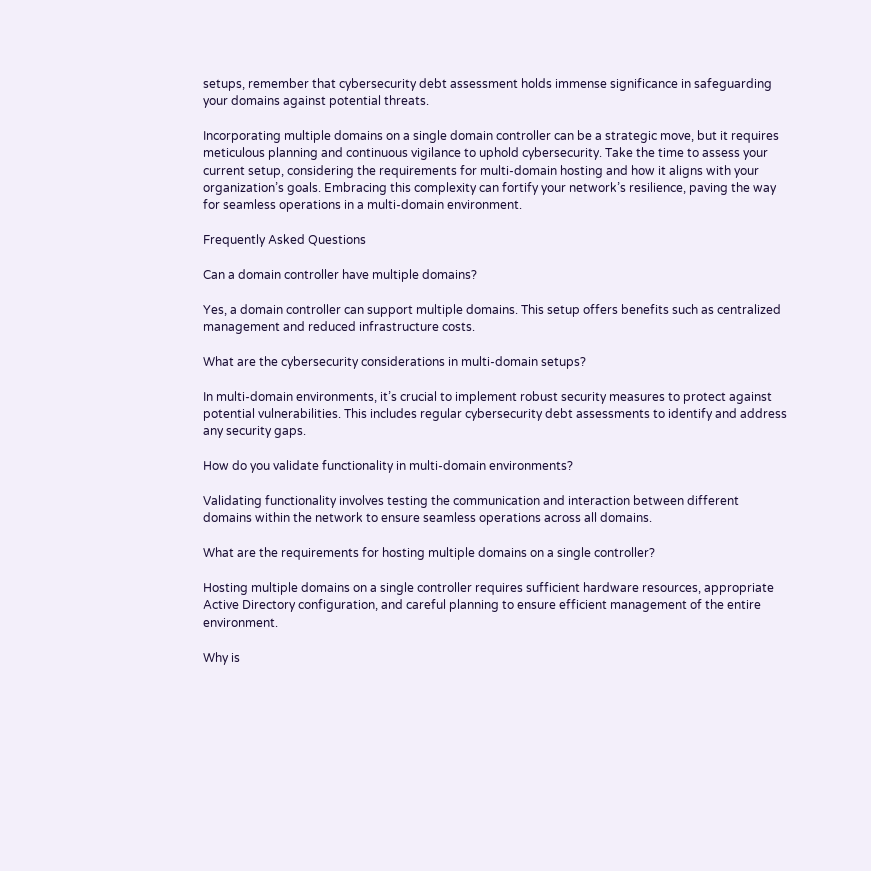setups, remember that cybersecurity debt assessment holds immense significance in safeguarding your domains against potential threats.

Incorporating multiple domains on a single domain controller can be a strategic move, but it requires meticulous planning and continuous vigilance to uphold cybersecurity. Take the time to assess your current setup, considering the requirements for multi-domain hosting and how it aligns with your organization’s goals. Embracing this complexity can fortify your network’s resilience, paving the way for seamless operations in a multi-domain environment.

Frequently Asked Questions

Can a domain controller have multiple domains?

Yes, a domain controller can support multiple domains. This setup offers benefits such as centralized management and reduced infrastructure costs.

What are the cybersecurity considerations in multi-domain setups?

In multi-domain environments, it’s crucial to implement robust security measures to protect against potential vulnerabilities. This includes regular cybersecurity debt assessments to identify and address any security gaps.

How do you validate functionality in multi-domain environments?

Validating functionality involves testing the communication and interaction between different domains within the network to ensure seamless operations across all domains.

What are the requirements for hosting multiple domains on a single controller?

Hosting multiple domains on a single controller requires sufficient hardware resources, appropriate Active Directory configuration, and careful planning to ensure efficient management of the entire environment.

Why is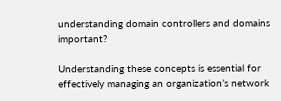understanding domain controllers and domains important?

Understanding these concepts is essential for effectively managing an organization’s network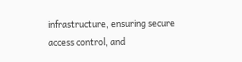infrastructure, ensuring secure access control, and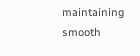maintaining smooth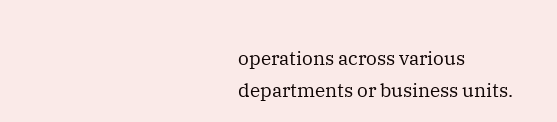operations across various departments or business units.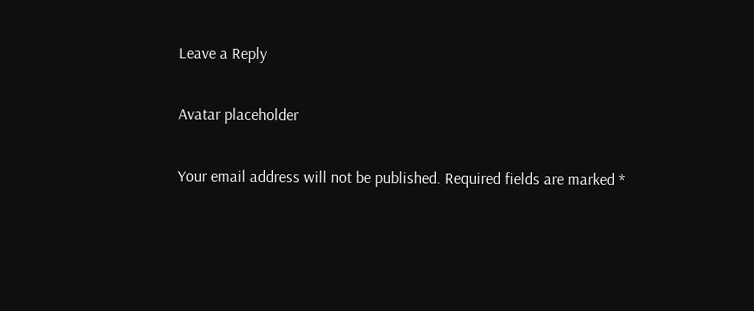Leave a Reply

Avatar placeholder

Your email address will not be published. Required fields are marked *